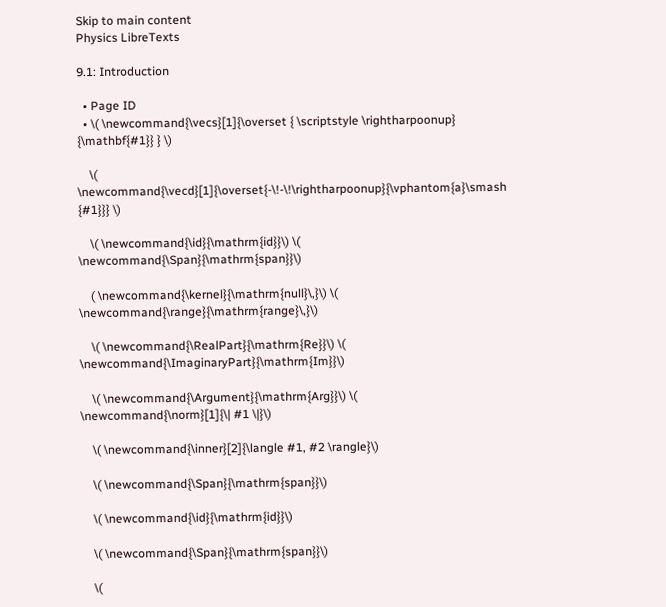Skip to main content
Physics LibreTexts

9.1: Introduction

  • Page ID
  • \( \newcommand{\vecs}[1]{\overset { \scriptstyle \rightharpoonup} {\mathbf{#1}} } \)

    \( \newcommand{\vecd}[1]{\overset{-\!-\!\rightharpoonup}{\vphantom{a}\smash {#1}}} \)

    \( \newcommand{\id}{\mathrm{id}}\) \( \newcommand{\Span}{\mathrm{span}}\)

    ( \newcommand{\kernel}{\mathrm{null}\,}\) \( \newcommand{\range}{\mathrm{range}\,}\)

    \( \newcommand{\RealPart}{\mathrm{Re}}\) \( \newcommand{\ImaginaryPart}{\mathrm{Im}}\)

    \( \newcommand{\Argument}{\mathrm{Arg}}\) \( \newcommand{\norm}[1]{\| #1 \|}\)

    \( \newcommand{\inner}[2]{\langle #1, #2 \rangle}\)

    \( \newcommand{\Span}{\mathrm{span}}\)

    \( \newcommand{\id}{\mathrm{id}}\)

    \( \newcommand{\Span}{\mathrm{span}}\)

    \(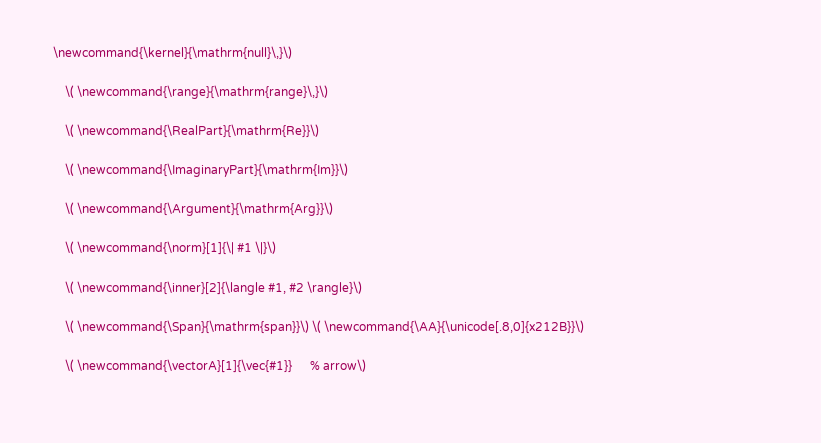\newcommand{\kernel}{\mathrm{null}\,}\)

    \( \newcommand{\range}{\mathrm{range}\,}\)

    \( \newcommand{\RealPart}{\mathrm{Re}}\)

    \( \newcommand{\ImaginaryPart}{\mathrm{Im}}\)

    \( \newcommand{\Argument}{\mathrm{Arg}}\)

    \( \newcommand{\norm}[1]{\| #1 \|}\)

    \( \newcommand{\inner}[2]{\langle #1, #2 \rangle}\)

    \( \newcommand{\Span}{\mathrm{span}}\) \( \newcommand{\AA}{\unicode[.8,0]{x212B}}\)

    \( \newcommand{\vectorA}[1]{\vec{#1}}      % arrow\)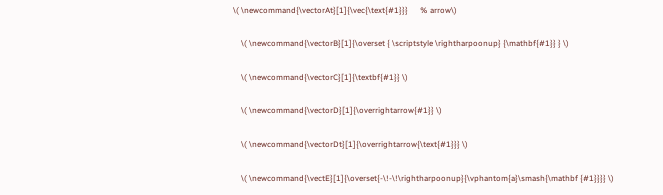\( \newcommand{\vectorAt}[1]{\vec{\text{#1}}}      % arrow\)

    \( \newcommand{\vectorB}[1]{\overset { \scriptstyle \rightharpoonup} {\mathbf{#1}} } \)

    \( \newcommand{\vectorC}[1]{\textbf{#1}} \)

    \( \newcommand{\vectorD}[1]{\overrightarrow{#1}} \)

    \( \newcommand{\vectorDt}[1]{\overrightarrow{\text{#1}}} \)

    \( \newcommand{\vectE}[1]{\overset{-\!-\!\rightharpoonup}{\vphantom{a}\smash{\mathbf {#1}}}} \)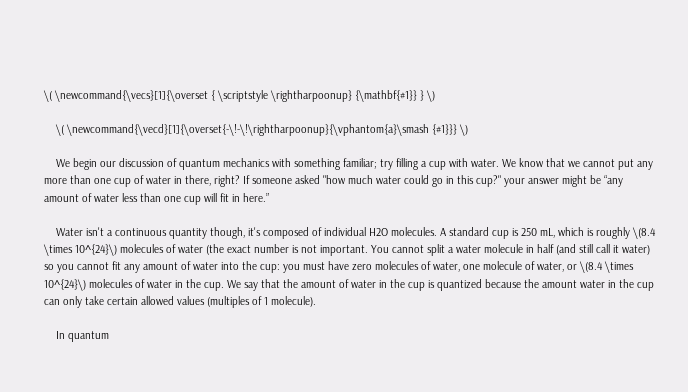\( \newcommand{\vecs}[1]{\overset { \scriptstyle \rightharpoonup} {\mathbf{#1}} } \)

    \( \newcommand{\vecd}[1]{\overset{-\!-\!\rightharpoonup}{\vphantom{a}\smash {#1}}} \)

    We begin our discussion of quantum mechanics with something familiar; try filling a cup with water. We know that we cannot put any more than one cup of water in there, right? If someone asked "how much water could go in this cup?" your answer might be “any amount of water less than one cup will fit in here.”

    Water isn't a continuous quantity though, it's composed of individual H2O molecules. A standard cup is 250 mL, which is roughly \(8.4 \times 10^{24}\) molecules of water (the exact number is not important. You cannot split a water molecule in half (and still call it water) so you cannot fit any amount of water into the cup: you must have zero molecules of water, one molecule of water, or \(8.4 \times 10^{24}\) molecules of water in the cup. We say that the amount of water in the cup is quantized because the amount water in the cup can only take certain allowed values (multiples of 1 molecule).

    In quantum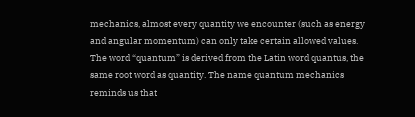mechanics, almost every quantity we encounter (such as energy and angular momentum) can only take certain allowed values. The word “quantum” is derived from the Latin word quantus, the same root word as quantity. The name quantum mechanics reminds us that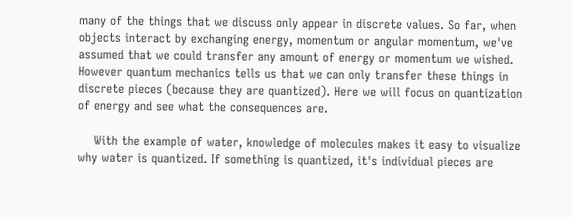many of the things that we discuss only appear in discrete values. So far, when objects interact by exchanging energy, momentum or angular momentum, we've assumed that we could transfer any amount of energy or momentum we wished. However quantum mechanics tells us that we can only transfer these things in discrete pieces (because they are quantized). Here we will focus on quantization of energy and see what the consequences are.

    With the example of water, knowledge of molecules makes it easy to visualize why water is quantized. If something is quantized, it's individual pieces are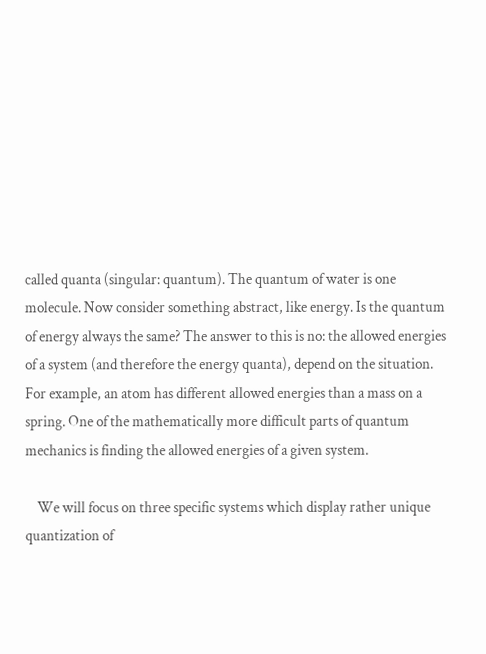called quanta (singular: quantum). The quantum of water is one molecule. Now consider something abstract, like energy. Is the quantum of energy always the same? The answer to this is no: the allowed energies of a system (and therefore the energy quanta), depend on the situation. For example, an atom has different allowed energies than a mass on a spring. One of the mathematically more difficult parts of quantum mechanics is finding the allowed energies of a given system.

    We will focus on three specific systems which display rather unique quantization of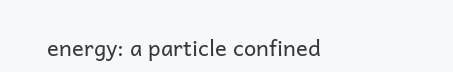energy: a particle confined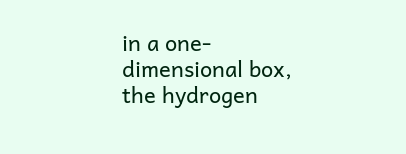in a one-dimensional box, the hydrogen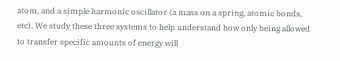atom, and a simple harmonic oscillator (a mass on a spring, atomic bonds, etc). We study these three systems to help understand how only being allowed to transfer specific amounts of energy will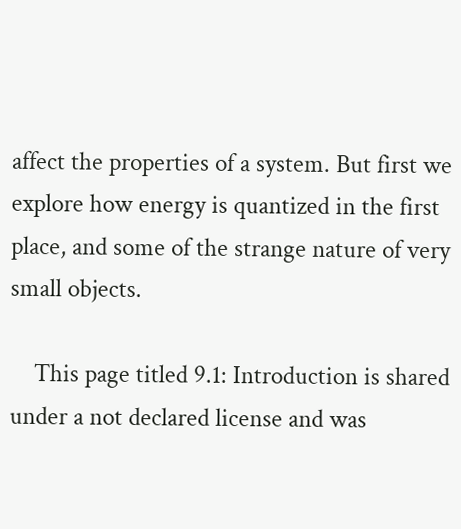affect the properties of a system. But first we explore how energy is quantized in the first place, and some of the strange nature of very small objects.

    This page titled 9.1: Introduction is shared under a not declared license and was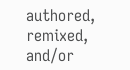authored, remixed, and/or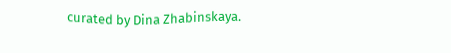curated by Dina Zhabinskaya.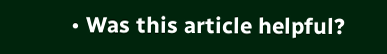• Was this article helpful?